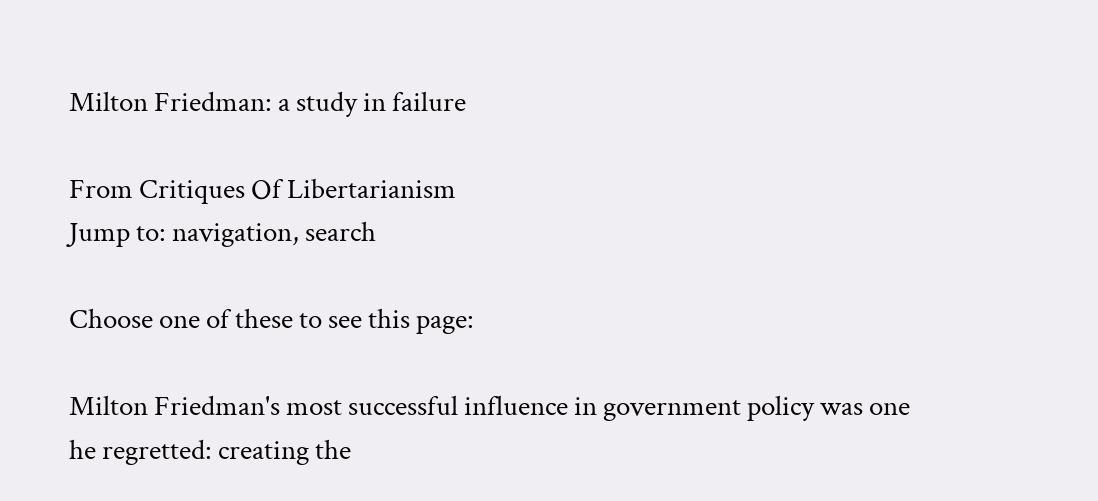Milton Friedman: a study in failure

From Critiques Of Libertarianism
Jump to: navigation, search

Choose one of these to see this page:

Milton Friedman's most successful influence in government policy was one he regretted: creating the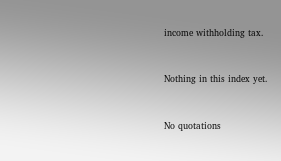income withholding tax.


Nothing in this index yet.


No quotations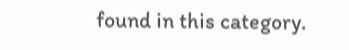found in this category.